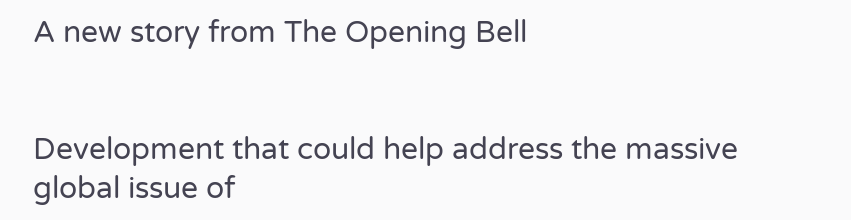A new story from The Opening Bell


Development that could help address the massive global issue of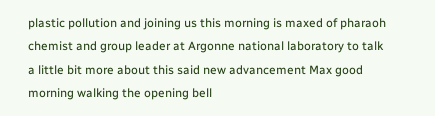plastic pollution and joining us this morning is maxed of pharaoh chemist and group leader at Argonne national laboratory to talk a little bit more about this said new advancement Max good morning walking the opening bell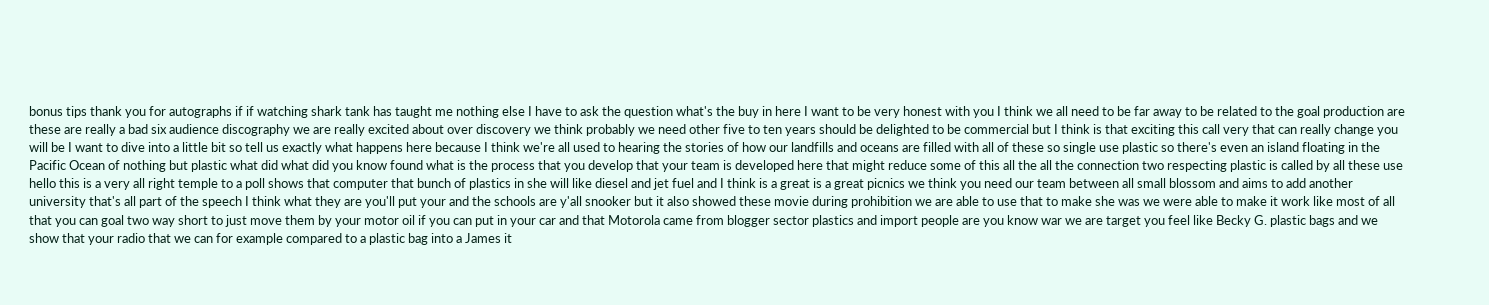bonus tips thank you for autographs if if watching shark tank has taught me nothing else I have to ask the question what's the buy in here I want to be very honest with you I think we all need to be far away to be related to the goal production are these are really a bad six audience discography we are really excited about over discovery we think probably we need other five to ten years should be delighted to be commercial but I think is that exciting this call very that can really change you will be I want to dive into a little bit so tell us exactly what happens here because I think we're all used to hearing the stories of how our landfills and oceans are filled with all of these so single use plastic so there's even an island floating in the Pacific Ocean of nothing but plastic what did what did you know found what is the process that you develop that your team is developed here that might reduce some of this all the all the connection two respecting plastic is called by all these use hello this is a very all right temple to a poll shows that computer that bunch of plastics in she will like diesel and jet fuel and I think is a great is a great picnics we think you need our team between all small blossom and aims to add another university that's all part of the speech I think what they are you'll put your and the schools are y'all snooker but it also showed these movie during prohibition we are able to use that to make she was we were able to make it work like most of all that you can goal two way short to just move them by your motor oil if you can put in your car and that Motorola came from blogger sector plastics and import people are you know war we are target you feel like Becky G. plastic bags and we show that your radio that we can for example compared to a plastic bag into a James it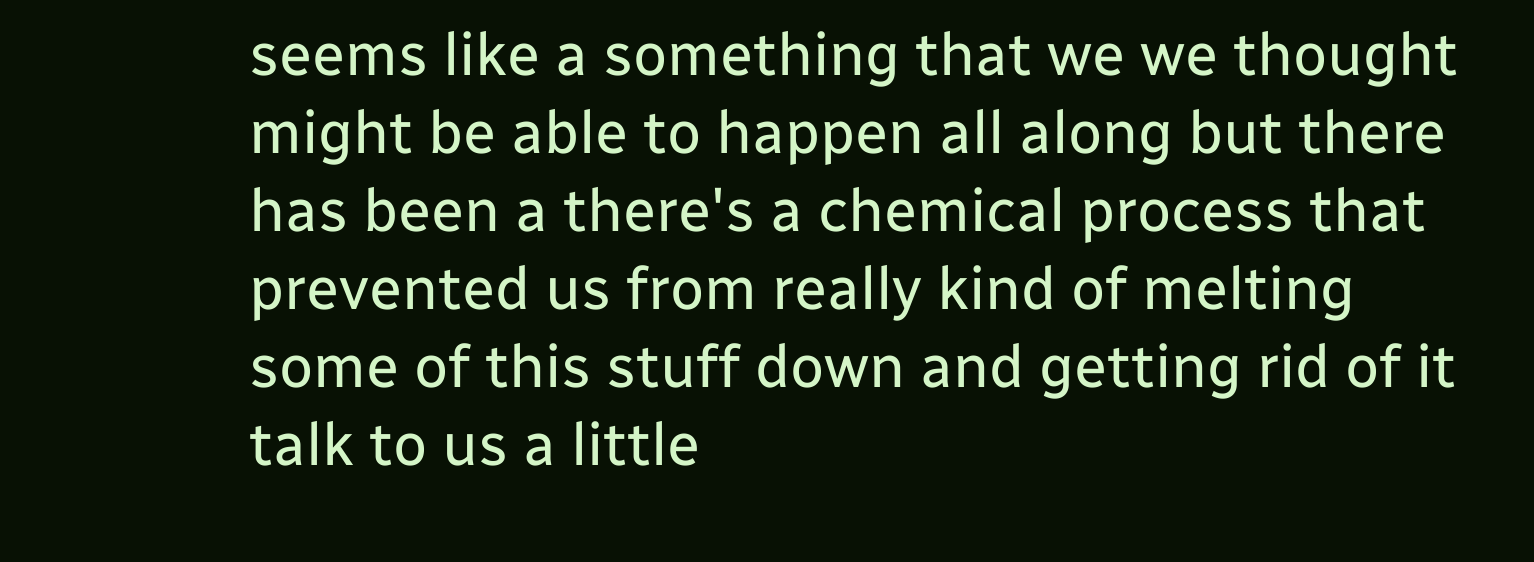seems like a something that we we thought might be able to happen all along but there has been a there's a chemical process that prevented us from really kind of melting some of this stuff down and getting rid of it talk to us a little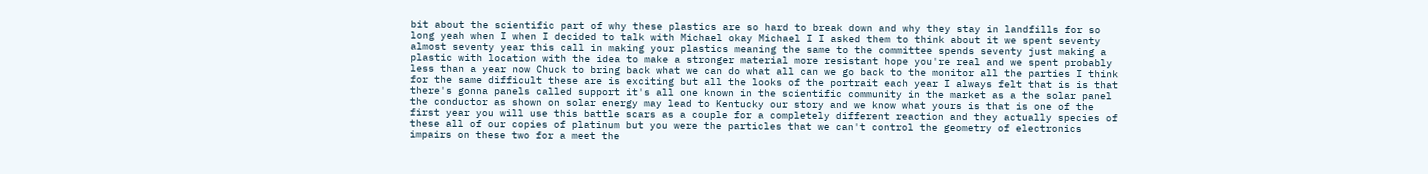bit about the scientific part of why these plastics are so hard to break down and why they stay in landfills for so long yeah when I when I decided to talk with Michael okay Michael I I asked them to think about it we spent seventy almost seventy year this call in making your plastics meaning the same to the committee spends seventy just making a plastic with location with the idea to make a stronger material more resistant hope you're real and we spent probably less than a year now Chuck to bring back what we can do what all can we go back to the monitor all the parties I think for the same difficult these are is exciting but all the looks of the portrait each year I always felt that is is that there's gonna panels called support it's all one known in the scientific community in the market as a the solar panel the conductor as shown on solar energy may lead to Kentucky our story and we know what yours is that is one of the first year you will use this battle scars as a couple for a completely different reaction and they actually species of these all of our copies of platinum but you were the particles that we can't control the geometry of electronics impairs on these two for a meet the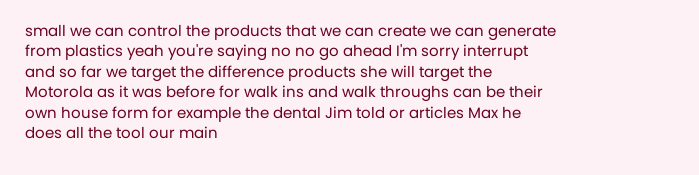small we can control the products that we can create we can generate from plastics yeah you're saying no no go ahead I'm sorry interrupt and so far we target the difference products she will target the Motorola as it was before for walk ins and walk throughs can be their own house form for example the dental Jim told or articles Max he does all the tool our main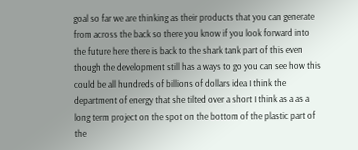goal so far we are thinking as their products that you can generate from across the back so there you know if you look forward into the future here there is back to the shark tank part of this even though the development still has a ways to go you can see how this could be all hundreds of billions of dollars idea I think the department of energy that she tilted over a short I think as a as a long term project on the spot on the bottom of the plastic part of the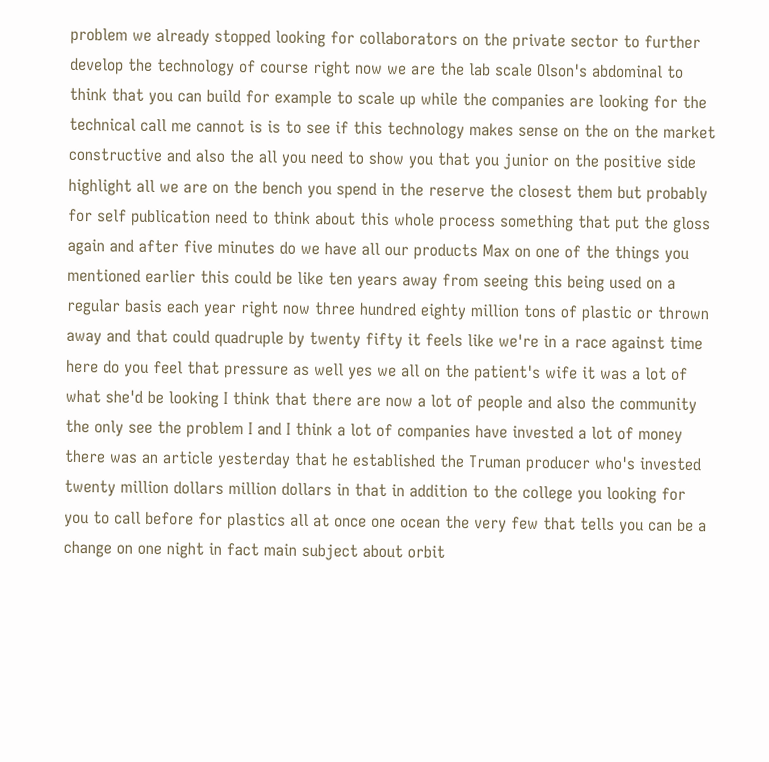problem we already stopped looking for collaborators on the private sector to further develop the technology of course right now we are the lab scale Olson's abdominal to think that you can build for example to scale up while the companies are looking for the technical call me cannot is is to see if this technology makes sense on the on the market constructive and also the all you need to show you that you junior on the positive side highlight all we are on the bench you spend in the reserve the closest them but probably for self publication need to think about this whole process something that put the gloss again and after five minutes do we have all our products Max on one of the things you mentioned earlier this could be like ten years away from seeing this being used on a regular basis each year right now three hundred eighty million tons of plastic or thrown away and that could quadruple by twenty fifty it feels like we're in a race against time here do you feel that pressure as well yes we all on the patient's wife it was a lot of what she'd be looking I think that there are now a lot of people and also the community the only see the problem I and I think a lot of companies have invested a lot of money there was an article yesterday that he established the Truman producer who's invested twenty million dollars million dollars in that in addition to the college you looking for you to call before for plastics all at once one ocean the very few that tells you can be a change on one night in fact main subject about orbit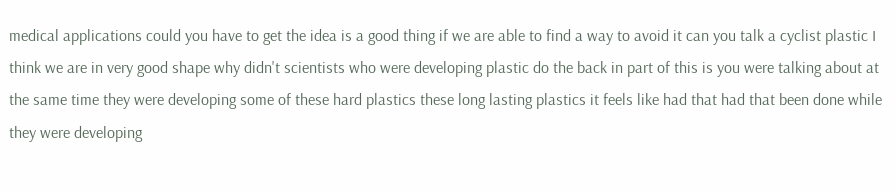medical applications could you have to get the idea is a good thing if we are able to find a way to avoid it can you talk a cyclist plastic I think we are in very good shape why didn't scientists who were developing plastic do the back in part of this is you were talking about at the same time they were developing some of these hard plastics these long lasting plastics it feels like had that had that been done while they were developing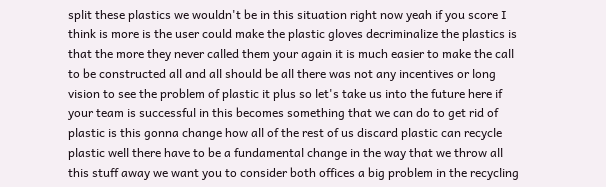split these plastics we wouldn't be in this situation right now yeah if you score I think is more is the user could make the plastic gloves decriminalize the plastics is that the more they never called them your again it is much easier to make the call to be constructed all and all should be all there was not any incentives or long vision to see the problem of plastic it plus so let's take us into the future here if your team is successful in this becomes something that we can do to get rid of plastic is this gonna change how all of the rest of us discard plastic can recycle plastic well there have to be a fundamental change in the way that we throw all this stuff away we want you to consider both offices a big problem in the recycling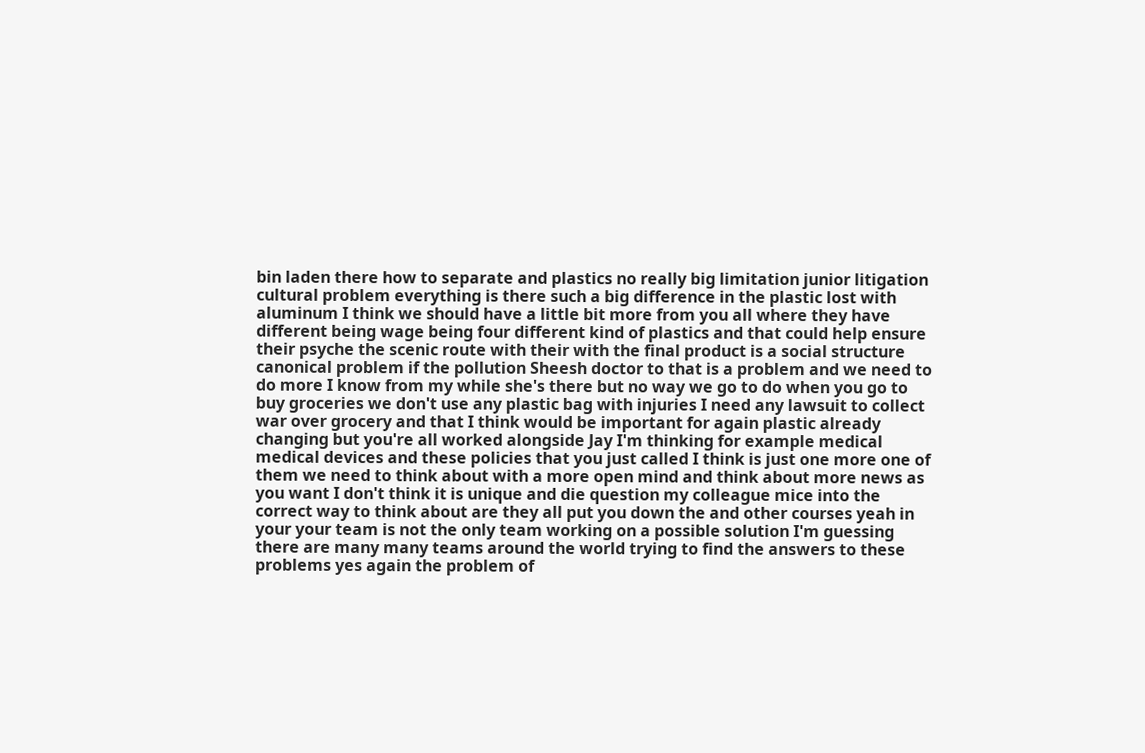bin laden there how to separate and plastics no really big limitation junior litigation cultural problem everything is there such a big difference in the plastic lost with aluminum I think we should have a little bit more from you all where they have different being wage being four different kind of plastics and that could help ensure their psyche the scenic route with their with the final product is a social structure canonical problem if the pollution Sheesh doctor to that is a problem and we need to do more I know from my while she's there but no way we go to do when you go to buy groceries we don't use any plastic bag with injuries I need any lawsuit to collect war over grocery and that I think would be important for again plastic already changing but you're all worked alongside Jay I'm thinking for example medical medical devices and these policies that you just called I think is just one more one of them we need to think about with a more open mind and think about more news as you want I don't think it is unique and die question my colleague mice into the correct way to think about are they all put you down the and other courses yeah in your your team is not the only team working on a possible solution I'm guessing there are many many teams around the world trying to find the answers to these problems yes again the problem of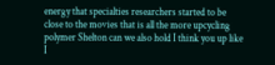energy that specialties researchers started to be close to the movies that is all the more upcycling polymer Shelton can we also hold I think you up like I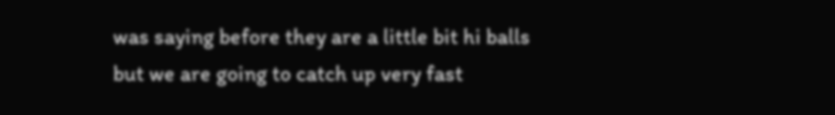was saying before they are a little bit hi balls but we are going to catch up very fast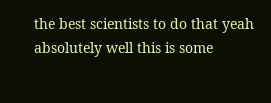the best scientists to do that yeah absolutely well this is some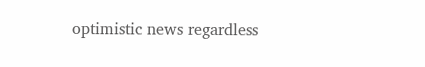optimistic news regardless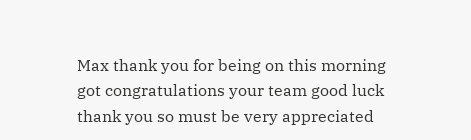Max thank you for being on this morning got congratulations your team good luck thank you so must be very appreciated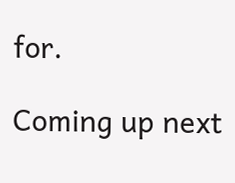for.

Coming up next